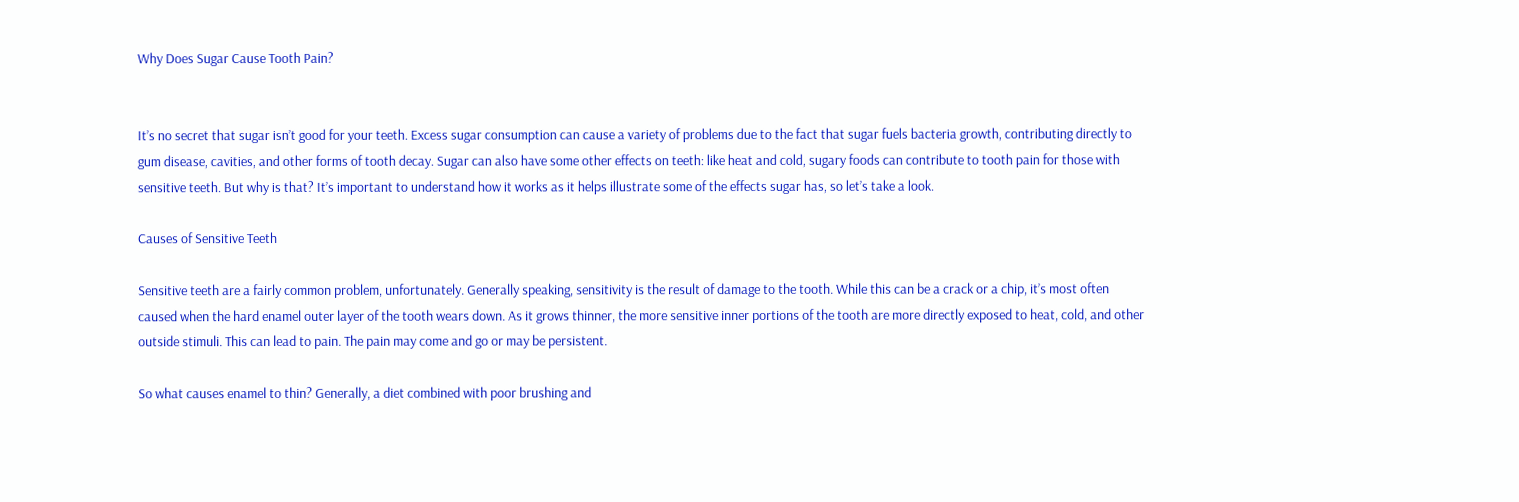Why Does Sugar Cause Tooth Pain?


It’s no secret that sugar isn’t good for your teeth. Excess sugar consumption can cause a variety of problems due to the fact that sugar fuels bacteria growth, contributing directly to gum disease, cavities, and other forms of tooth decay. Sugar can also have some other effects on teeth: like heat and cold, sugary foods can contribute to tooth pain for those with sensitive teeth. But why is that? It’s important to understand how it works as it helps illustrate some of the effects sugar has, so let’s take a look.

Causes of Sensitive Teeth

Sensitive teeth are a fairly common problem, unfortunately. Generally speaking, sensitivity is the result of damage to the tooth. While this can be a crack or a chip, it’s most often caused when the hard enamel outer layer of the tooth wears down. As it grows thinner, the more sensitive inner portions of the tooth are more directly exposed to heat, cold, and other outside stimuli. This can lead to pain. The pain may come and go or may be persistent.

So what causes enamel to thin? Generally, a diet combined with poor brushing and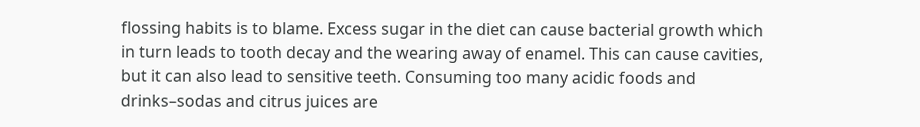flossing habits is to blame. Excess sugar in the diet can cause bacterial growth which in turn leads to tooth decay and the wearing away of enamel. This can cause cavities, but it can also lead to sensitive teeth. Consuming too many acidic foods and drinks–sodas and citrus juices are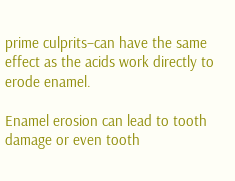prime culprits–can have the same effect as the acids work directly to erode enamel.

Enamel erosion can lead to tooth damage or even tooth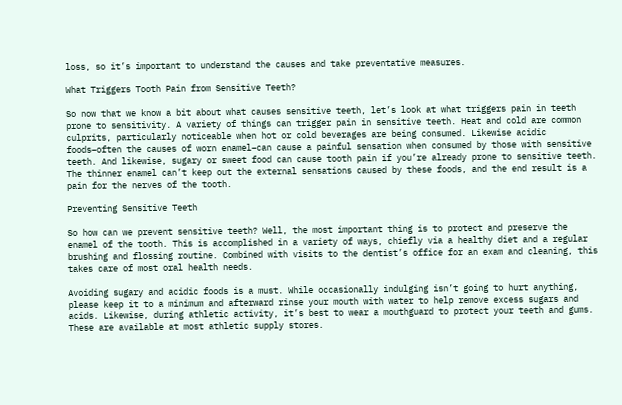loss, so it’s important to understand the causes and take preventative measures.

What Triggers Tooth Pain from Sensitive Teeth?

So now that we know a bit about what causes sensitive teeth, let’s look at what triggers pain in teeth prone to sensitivity. A variety of things can trigger pain in sensitive teeth. Heat and cold are common culprits, particularly noticeable when hot or cold beverages are being consumed. Likewise acidic foods–often the causes of worn enamel–can cause a painful sensation when consumed by those with sensitive teeth. And likewise, sugary or sweet food can cause tooth pain if you’re already prone to sensitive teeth. The thinner enamel can’t keep out the external sensations caused by these foods, and the end result is a pain for the nerves of the tooth.

Preventing Sensitive Teeth

So how can we prevent sensitive teeth? Well, the most important thing is to protect and preserve the enamel of the tooth. This is accomplished in a variety of ways, chiefly via a healthy diet and a regular brushing and flossing routine. Combined with visits to the dentist’s office for an exam and cleaning, this takes care of most oral health needs.

Avoiding sugary and acidic foods is a must. While occasionally indulging isn’t going to hurt anything, please keep it to a minimum and afterward rinse your mouth with water to help remove excess sugars and acids. Likewise, during athletic activity, it’s best to wear a mouthguard to protect your teeth and gums. These are available at most athletic supply stores.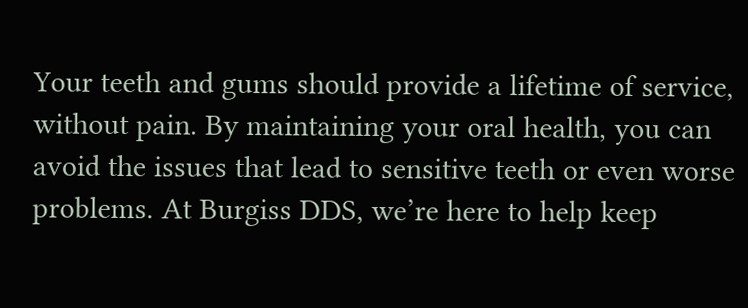Your teeth and gums should provide a lifetime of service, without pain. By maintaining your oral health, you can avoid the issues that lead to sensitive teeth or even worse problems. At Burgiss DDS, we’re here to help keep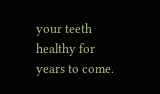your teeth healthy for years to come.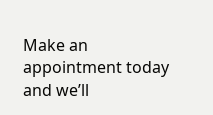Make an appointment today and we’ll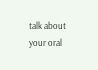talk about your oral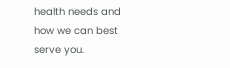health needs and how we can best serve you.